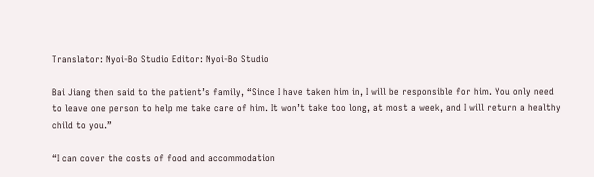Translator: Nyoi-Bo Studio Editor: Nyoi-Bo Studio

Bai Jiang then said to the patient’s family, “Since I have taken him in, I will be responsible for him. You only need to leave one person to help me take care of him. It won’t take too long, at most a week, and I will return a healthy child to you.”

“I can cover the costs of food and accommodation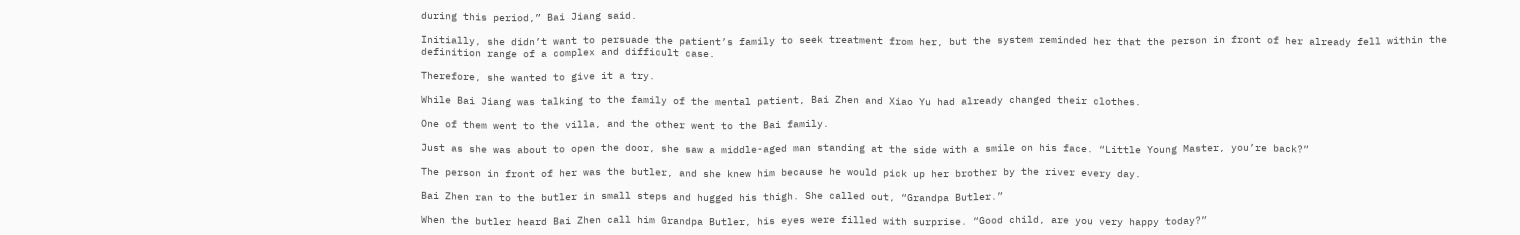during this period,” Bai Jiang said.

Initially, she didn’t want to persuade the patient’s family to seek treatment from her, but the system reminded her that the person in front of her already fell within the definition range of a complex and difficult case.

Therefore, she wanted to give it a try.

While Bai Jiang was talking to the family of the mental patient, Bai Zhen and Xiao Yu had already changed their clothes.

One of them went to the villa, and the other went to the Bai family.

Just as she was about to open the door, she saw a middle-aged man standing at the side with a smile on his face. “Little Young Master, you’re back?”

The person in front of her was the butler, and she knew him because he would pick up her brother by the river every day.

Bai Zhen ran to the butler in small steps and hugged his thigh. She called out, “Grandpa Butler.”

When the butler heard Bai Zhen call him Grandpa Butler, his eyes were filled with surprise. “Good child, are you very happy today?”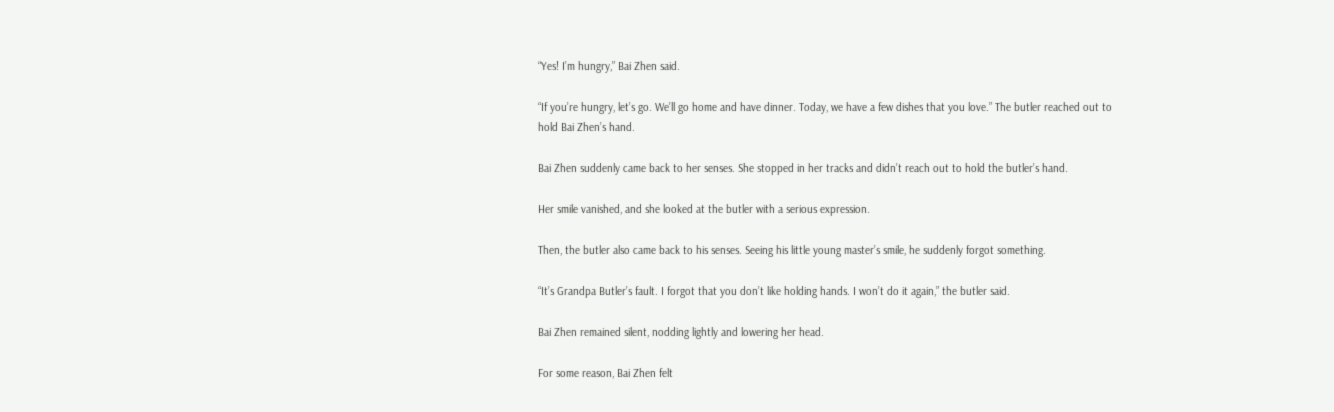“Yes! I’m hungry,” Bai Zhen said.

“If you’re hungry, let’s go. We’ll go home and have dinner. Today, we have a few dishes that you love.” The butler reached out to hold Bai Zhen’s hand.

Bai Zhen suddenly came back to her senses. She stopped in her tracks and didn’t reach out to hold the butler’s hand.

Her smile vanished, and she looked at the butler with a serious expression.

Then, the butler also came back to his senses. Seeing his little young master’s smile, he suddenly forgot something.

“It’s Grandpa Butler’s fault. I forgot that you don’t like holding hands. I won’t do it again,” the butler said.

Bai Zhen remained silent, nodding lightly and lowering her head.

For some reason, Bai Zhen felt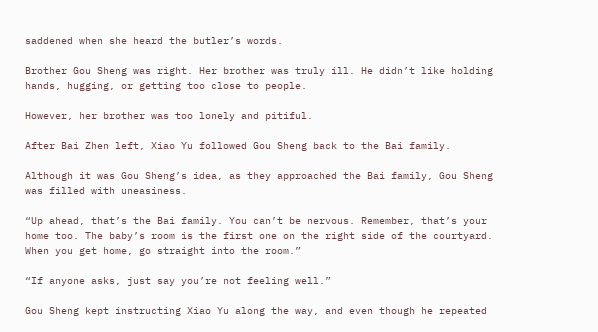saddened when she heard the butler’s words.

Brother Gou Sheng was right. Her brother was truly ill. He didn’t like holding hands, hugging, or getting too close to people.

However, her brother was too lonely and pitiful.

After Bai Zhen left, Xiao Yu followed Gou Sheng back to the Bai family.

Although it was Gou Sheng’s idea, as they approached the Bai family, Gou Sheng was filled with uneasiness.

“Up ahead, that’s the Bai family. You can’t be nervous. Remember, that’s your home too. The baby’s room is the first one on the right side of the courtyard. When you get home, go straight into the room.”

“If anyone asks, just say you’re not feeling well.”

Gou Sheng kept instructing Xiao Yu along the way, and even though he repeated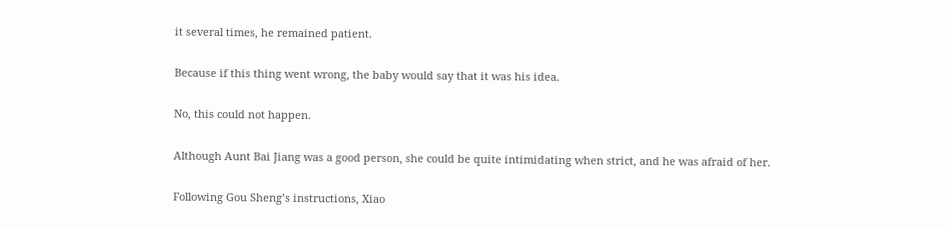it several times, he remained patient.

Because if this thing went wrong, the baby would say that it was his idea.

No, this could not happen.

Although Aunt Bai Jiang was a good person, she could be quite intimidating when strict, and he was afraid of her.

Following Gou Sheng’s instructions, Xiao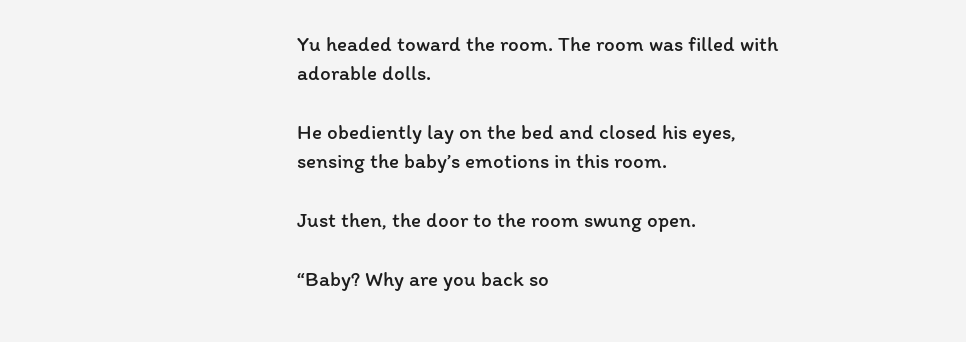Yu headed toward the room. The room was filled with adorable dolls.

He obediently lay on the bed and closed his eyes, sensing the baby’s emotions in this room.

Just then, the door to the room swung open.

“Baby? Why are you back so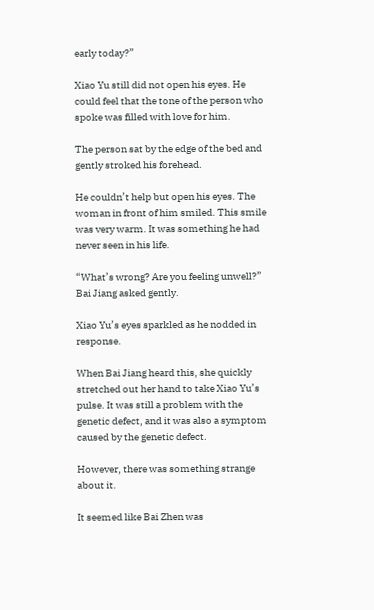early today?”

Xiao Yu still did not open his eyes. He could feel that the tone of the person who spoke was filled with love for him.

The person sat by the edge of the bed and gently stroked his forehead.

He couldn’t help but open his eyes. The woman in front of him smiled. This smile was very warm. It was something he had never seen in his life.

“What’s wrong? Are you feeling unwell?” Bai Jiang asked gently.

Xiao Yu’s eyes sparkled as he nodded in response.

When Bai Jiang heard this, she quickly stretched out her hand to take Xiao Yu’s pulse. It was still a problem with the genetic defect, and it was also a symptom caused by the genetic defect.

However, there was something strange about it.

It seemed like Bai Zhen was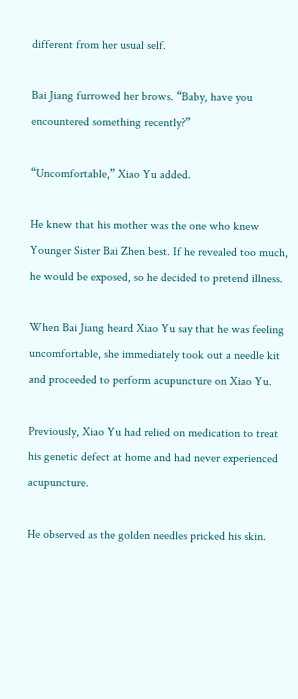different from her usual self.

Bai Jiang furrowed her brows. “Baby, have you encountered something recently?”

“Uncomfortable,” Xiao Yu added.

He knew that his mother was the one who knew Younger Sister Bai Zhen best. If he revealed too much, he would be exposed, so he decided to pretend illness.

When Bai Jiang heard Xiao Yu say that he was feeling uncomfortable, she immediately took out a needle kit and proceeded to perform acupuncture on Xiao Yu.

Previously, Xiao Yu had relied on medication to treat his genetic defect at home and had never experienced acupuncture.

He observed as the golden needles pricked his skin.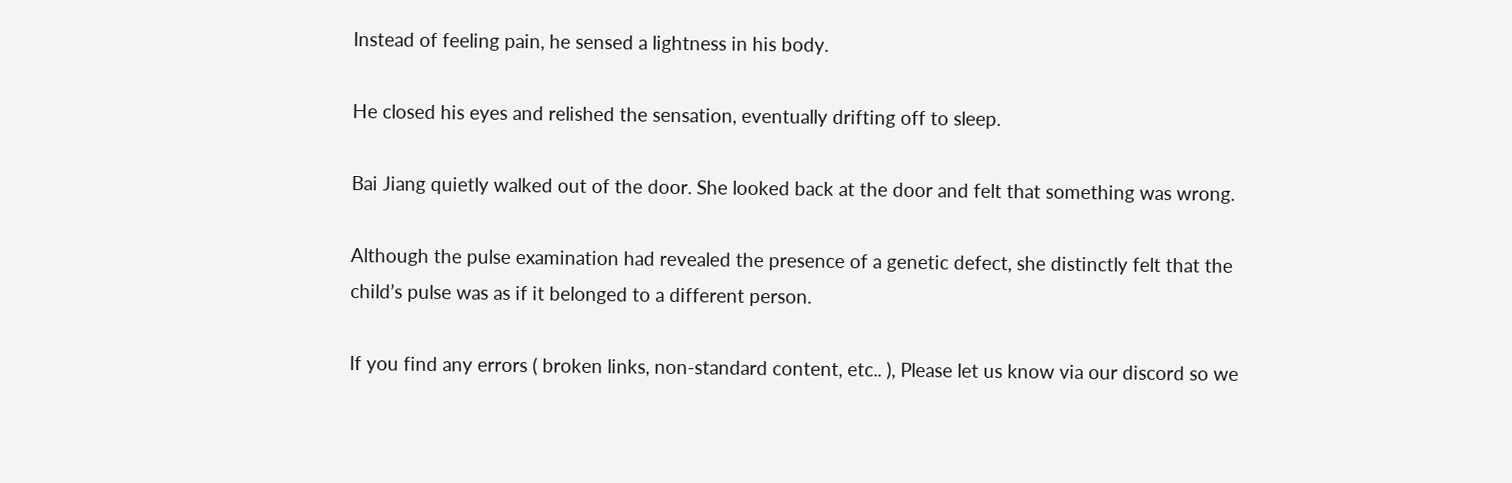Instead of feeling pain, he sensed a lightness in his body.

He closed his eyes and relished the sensation, eventually drifting off to sleep.

Bai Jiang quietly walked out of the door. She looked back at the door and felt that something was wrong.

Although the pulse examination had revealed the presence of a genetic defect, she distinctly felt that the child’s pulse was as if it belonged to a different person.

If you find any errors ( broken links, non-standard content, etc.. ), Please let us know via our discord so we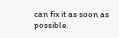can fix it as soon as possible.